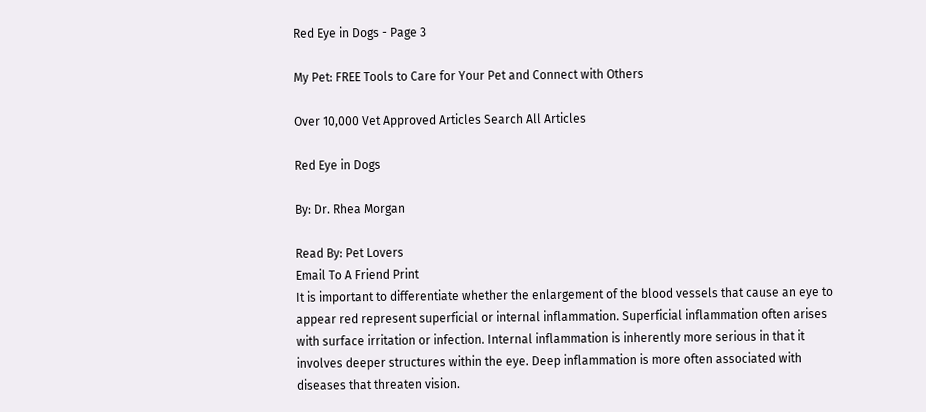Red Eye in Dogs - Page 3

My Pet: FREE Tools to Care for Your Pet and Connect with Others

Over 10,000 Vet Approved Articles Search All Articles

Red Eye in Dogs

By: Dr. Rhea Morgan

Read By: Pet Lovers
Email To A Friend Print
It is important to differentiate whether the enlargement of the blood vessels that cause an eye to appear red represent superficial or internal inflammation. Superficial inflammation often arises with surface irritation or infection. Internal inflammation is inherently more serious in that it involves deeper structures within the eye. Deep inflammation is more often associated with diseases that threaten vision.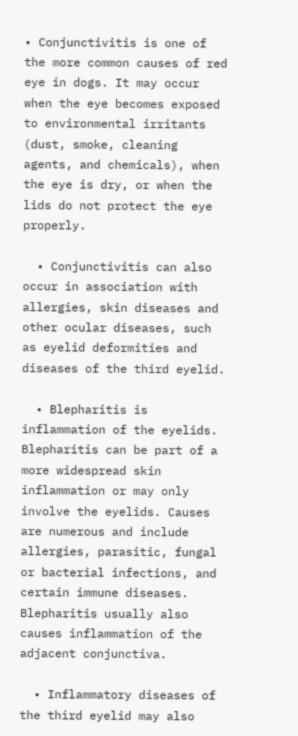• Conjunctivitis is one of the more common causes of red eye in dogs. It may occur when the eye becomes exposed to environmental irritants (dust, smoke, cleaning agents, and chemicals), when the eye is dry, or when the lids do not protect the eye properly.

  • Conjunctivitis can also occur in association with allergies, skin diseases and other ocular diseases, such as eyelid deformities and diseases of the third eyelid.

  • Blepharitis is inflammation of the eyelids. Blepharitis can be part of a more widespread skin inflammation or may only involve the eyelids. Causes are numerous and include allergies, parasitic, fungal or bacterial infections, and certain immune diseases. Blepharitis usually also causes inflammation of the adjacent conjunctiva.

  • Inflammatory diseases of the third eyelid may also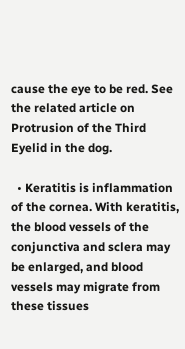cause the eye to be red. See the related article on Protrusion of the Third Eyelid in the dog.

  • Keratitis is inflammation of the cornea. With keratitis, the blood vessels of the conjunctiva and sclera may be enlarged, and blood vessels may migrate from these tissues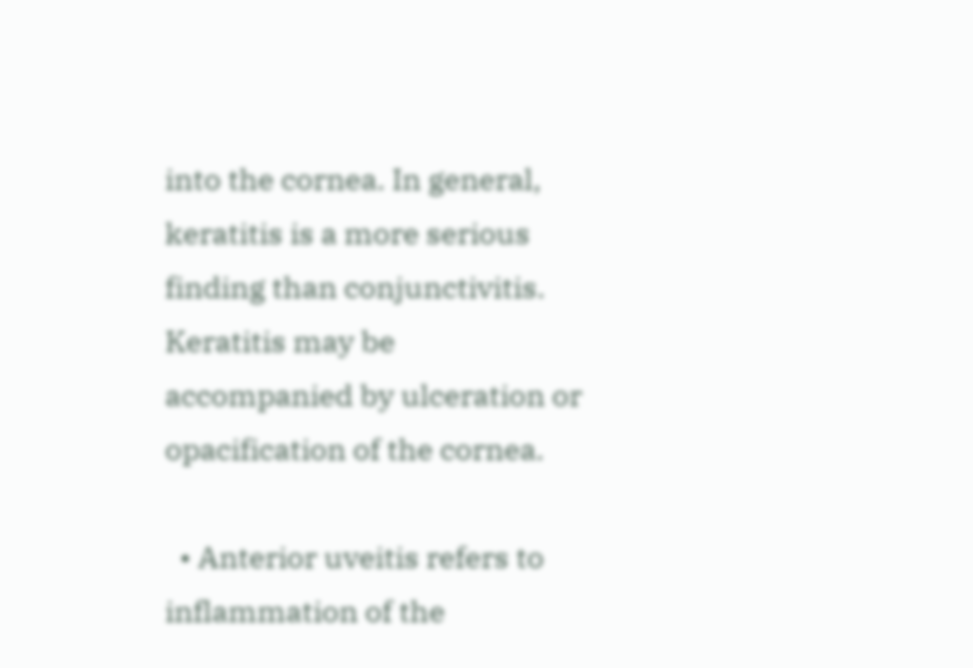into the cornea. In general, keratitis is a more serious finding than conjunctivitis. Keratitis may be accompanied by ulceration or opacification of the cornea.

  • Anterior uveitis refers to inflammation of the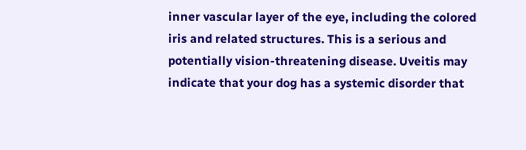inner vascular layer of the eye, including the colored iris and related structures. This is a serious and potentially vision-threatening disease. Uveitis may indicate that your dog has a systemic disorder that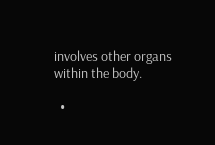involves other organs within the body.

  •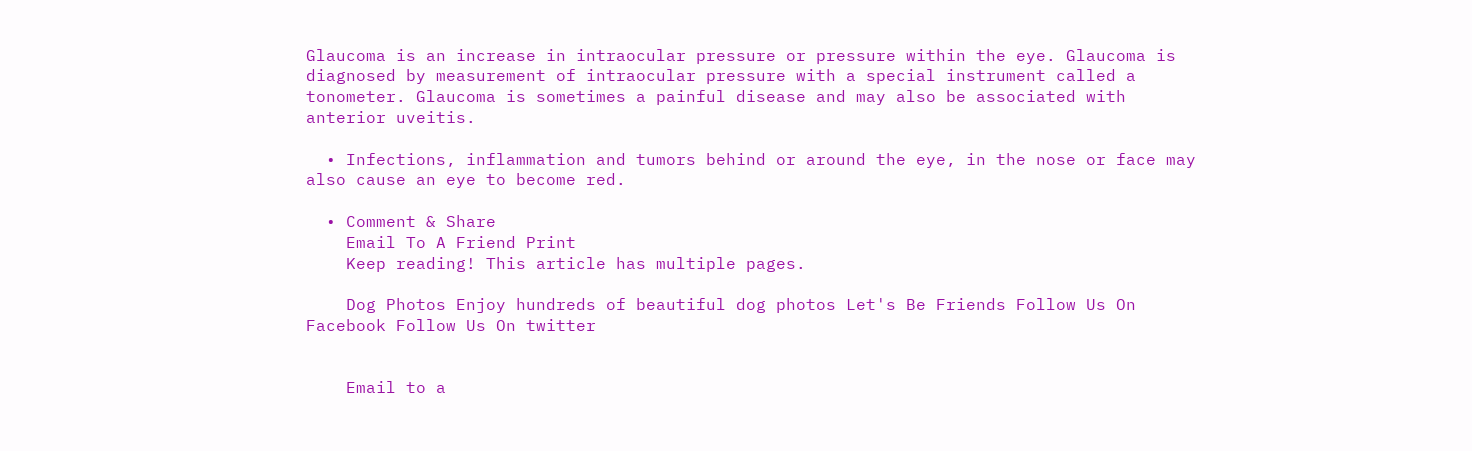Glaucoma is an increase in intraocular pressure or pressure within the eye. Glaucoma is diagnosed by measurement of intraocular pressure with a special instrument called a tonometer. Glaucoma is sometimes a painful disease and may also be associated with anterior uveitis.

  • Infections, inflammation and tumors behind or around the eye, in the nose or face may also cause an eye to become red.

  • Comment & Share
    Email To A Friend Print
    Keep reading! This article has multiple pages.

    Dog Photos Enjoy hundreds of beautiful dog photos Let's Be Friends Follow Us On Facebook Follow Us On twitter


    Email to a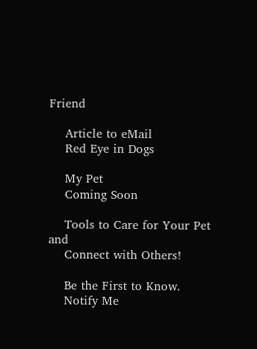Friend

    Article to eMail
    Red Eye in Dogs

    My Pet
    Coming Soon

    Tools to Care for Your Pet and
    Connect with Others!

    Be the First to Know.
    Notify Me